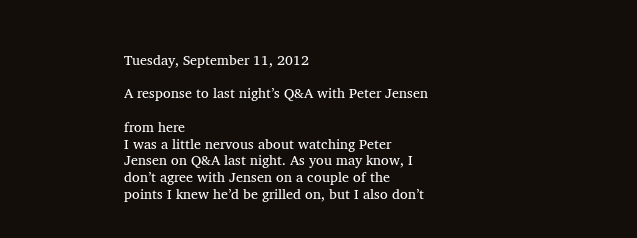Tuesday, September 11, 2012

A response to last night’s Q&A with Peter Jensen

from here
I was a little nervous about watching Peter Jensen on Q&A last night. As you may know, I don’t agree with Jensen on a couple of the points I knew he’d be grilled on, but I also don’t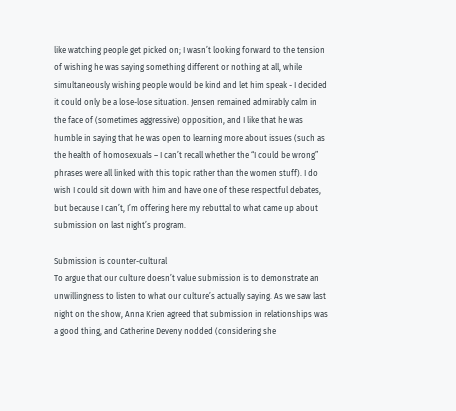like watching people get picked on; I wasn’t looking forward to the tension of wishing he was saying something different or nothing at all, while simultaneously wishing people would be kind and let him speak - I decided it could only be a lose-lose situation. Jensen remained admirably calm in the face of (sometimes aggressive) opposition, and I like that he was humble in saying that he was open to learning more about issues (such as the health of homosexuals – I can’t recall whether the “I could be wrong” phrases were all linked with this topic rather than the women stuff). I do wish I could sit down with him and have one of these respectful debates, but because I can’t, I’m offering here my rebuttal to what came up about submission on last night’s program.

Submission is counter-cultural
To argue that our culture doesn’t value submission is to demonstrate an unwillingness to listen to what our culture’s actually saying. As we saw last night on the show, Anna Krien agreed that submission in relationships was a good thing, and Catherine Deveny nodded (considering she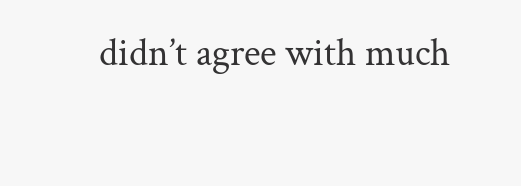didn’t agree with much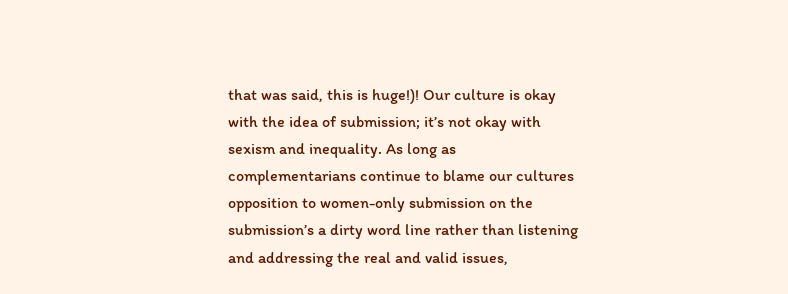that was said, this is huge!)! Our culture is okay with the idea of submission; it’s not okay with sexism and inequality. As long as complementarians continue to blame our cultures opposition to women-only submission on the submission’s a dirty word line rather than listening and addressing the real and valid issues,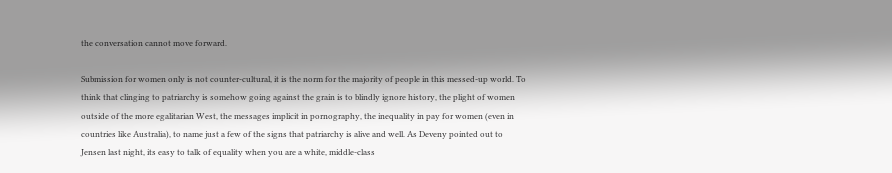the conversation cannot move forward.

Submission for women only is not counter-cultural, it is the norm for the majority of people in this messed-up world. To think that clinging to patriarchy is somehow going against the grain is to blindly ignore history, the plight of women outside of the more egalitarian West, the messages implicit in pornography, the inequality in pay for women (even in countries like Australia), to name just a few of the signs that patriarchy is alive and well. As Deveny pointed out to Jensen last night, its easy to talk of equality when you are a white, middle-class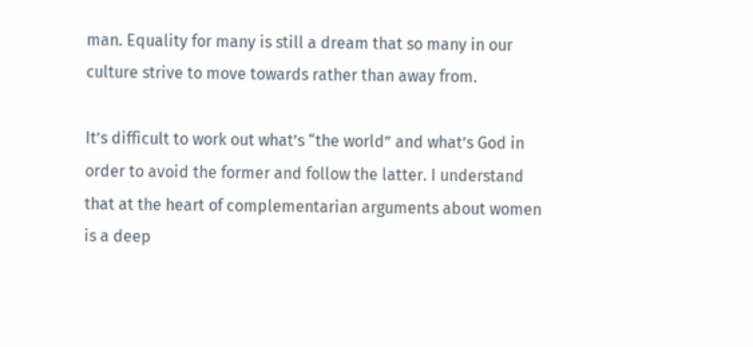man. Equality for many is still a dream that so many in our culture strive to move towards rather than away from.

It’s difficult to work out what’s “the world” and what’s God in order to avoid the former and follow the latter. I understand that at the heart of complementarian arguments about women is a deep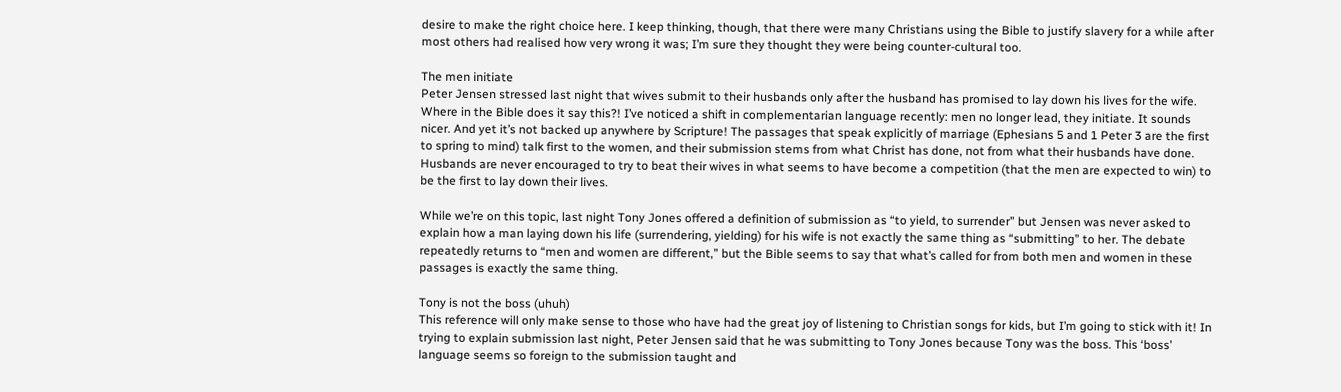desire to make the right choice here. I keep thinking, though, that there were many Christians using the Bible to justify slavery for a while after most others had realised how very wrong it was; I’m sure they thought they were being counter-cultural too.

The men initiate
Peter Jensen stressed last night that wives submit to their husbands only after the husband has promised to lay down his lives for the wife. Where in the Bible does it say this?! I’ve noticed a shift in complementarian language recently: men no longer lead, they initiate. It sounds nicer. And yet it’s not backed up anywhere by Scripture! The passages that speak explicitly of marriage (Ephesians 5 and 1 Peter 3 are the first to spring to mind) talk first to the women, and their submission stems from what Christ has done, not from what their husbands have done. Husbands are never encouraged to try to beat their wives in what seems to have become a competition (that the men are expected to win) to be the first to lay down their lives.

While we’re on this topic, last night Tony Jones offered a definition of submission as “to yield, to surrender” but Jensen was never asked to explain how a man laying down his life (surrendering, yielding) for his wife is not exactly the same thing as “submitting” to her. The debate repeatedly returns to “men and women are different,” but the Bible seems to say that what’s called for from both men and women in these passages is exactly the same thing.

Tony is not the boss (uhuh)
This reference will only make sense to those who have had the great joy of listening to Christian songs for kids, but I’m going to stick with it! In trying to explain submission last night, Peter Jensen said that he was submitting to Tony Jones because Tony was the boss. This ‘boss’ language seems so foreign to the submission taught and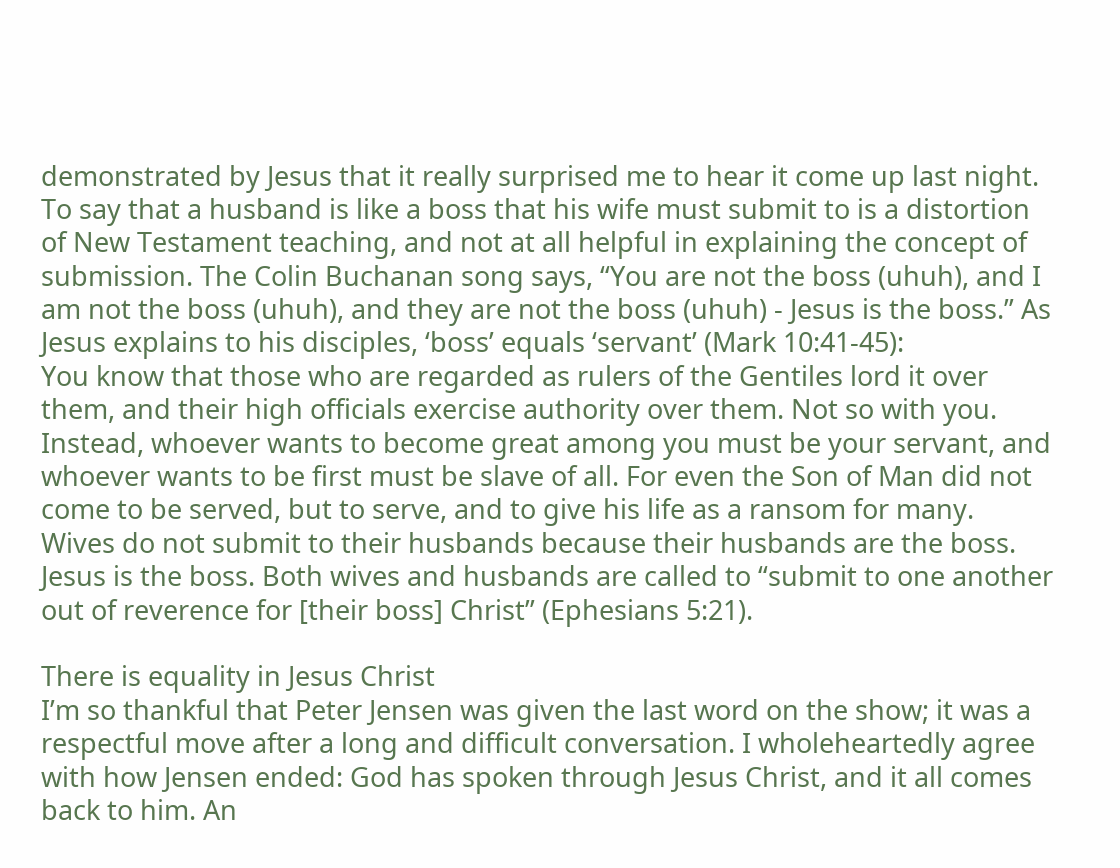demonstrated by Jesus that it really surprised me to hear it come up last night. To say that a husband is like a boss that his wife must submit to is a distortion of New Testament teaching, and not at all helpful in explaining the concept of submission. The Colin Buchanan song says, “You are not the boss (uhuh), and I am not the boss (uhuh), and they are not the boss (uhuh) - Jesus is the boss.” As Jesus explains to his disciples, ‘boss’ equals ‘servant’ (Mark 10:41-45):
You know that those who are regarded as rulers of the Gentiles lord it over them, and their high officials exercise authority over them. Not so with you. Instead, whoever wants to become great among you must be your servant, and whoever wants to be first must be slave of all. For even the Son of Man did not come to be served, but to serve, and to give his life as a ransom for many.
Wives do not submit to their husbands because their husbands are the boss. Jesus is the boss. Both wives and husbands are called to “submit to one another out of reverence for [their boss] Christ” (Ephesians 5:21).

There is equality in Jesus Christ
I’m so thankful that Peter Jensen was given the last word on the show; it was a respectful move after a long and difficult conversation. I wholeheartedly agree with how Jensen ended: God has spoken through Jesus Christ, and it all comes back to him. An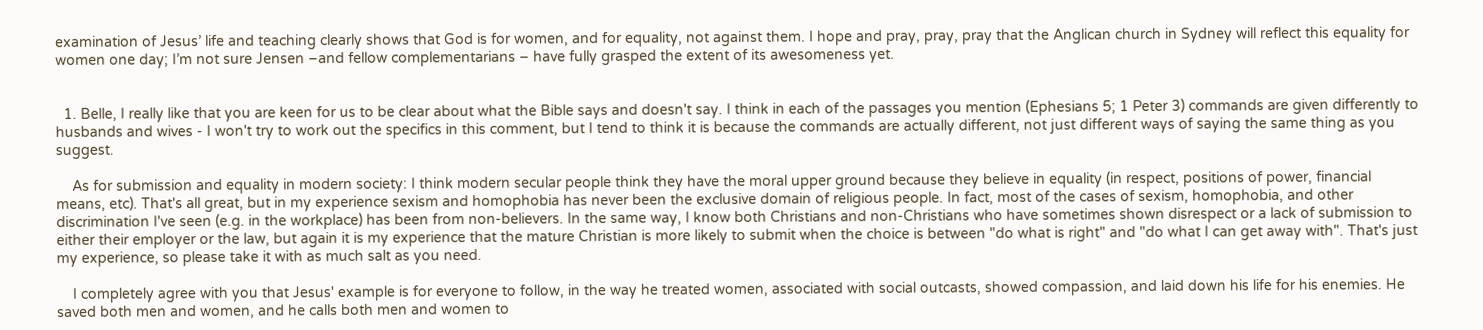examination of Jesus’ life and teaching clearly shows that God is for women, and for equality, not against them. I hope and pray, pray, pray that the Anglican church in Sydney will reflect this equality for women one day; I’m not sure Jensen –and fellow complementarians – have fully grasped the extent of its awesomeness yet.


  1. Belle, I really like that you are keen for us to be clear about what the Bible says and doesn't say. I think in each of the passages you mention (Ephesians 5; 1 Peter 3) commands are given differently to husbands and wives - I won't try to work out the specifics in this comment, but I tend to think it is because the commands are actually different, not just different ways of saying the same thing as you suggest.

    As for submission and equality in modern society: I think modern secular people think they have the moral upper ground because they believe in equality (in respect, positions of power, financial means, etc). That's all great, but in my experience sexism and homophobia has never been the exclusive domain of religious people. In fact, most of the cases of sexism, homophobia, and other discrimination I've seen (e.g. in the workplace) has been from non-believers. In the same way, I know both Christians and non-Christians who have sometimes shown disrespect or a lack of submission to either their employer or the law, but again it is my experience that the mature Christian is more likely to submit when the choice is between "do what is right" and "do what I can get away with". That's just my experience, so please take it with as much salt as you need.

    I completely agree with you that Jesus' example is for everyone to follow, in the way he treated women, associated with social outcasts, showed compassion, and laid down his life for his enemies. He saved both men and women, and he calls both men and women to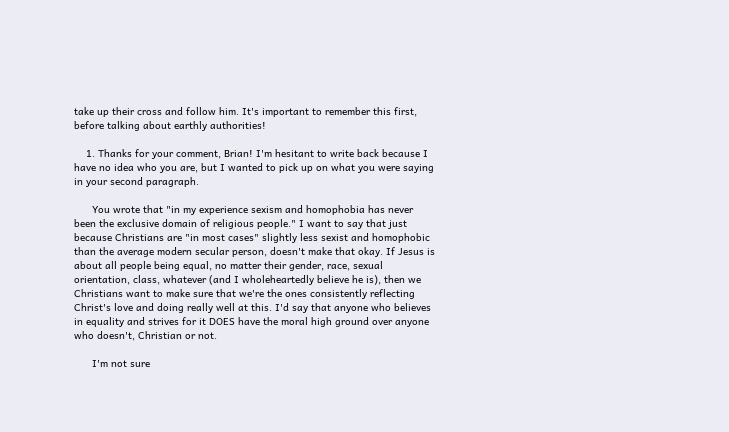take up their cross and follow him. It's important to remember this first, before talking about earthly authorities!

    1. Thanks for your comment, Brian! I'm hesitant to write back because I have no idea who you are, but I wanted to pick up on what you were saying in your second paragraph.

      You wrote that "in my experience sexism and homophobia has never been the exclusive domain of religious people." I want to say that just because Christians are "in most cases" slightly less sexist and homophobic than the average modern secular person, doesn't make that okay. If Jesus is about all people being equal, no matter their gender, race, sexual orientation, class, whatever (and I wholeheartedly believe he is), then we Christians want to make sure that we're the ones consistently reflecting Christ's love and doing really well at this. I'd say that anyone who believes in equality and strives for it DOES have the moral high ground over anyone who doesn't, Christian or not.

      I'm not sure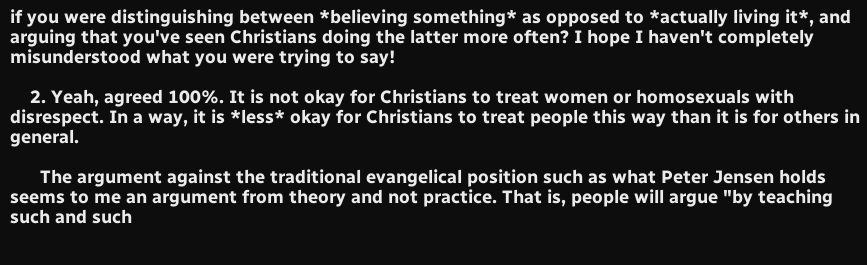if you were distinguishing between *believing something* as opposed to *actually living it*, and arguing that you've seen Christians doing the latter more often? I hope I haven't completely misunderstood what you were trying to say!

    2. Yeah, agreed 100%. It is not okay for Christians to treat women or homosexuals with disrespect. In a way, it is *less* okay for Christians to treat people this way than it is for others in general.

      The argument against the traditional evangelical position such as what Peter Jensen holds seems to me an argument from theory and not practice. That is, people will argue "by teaching such and such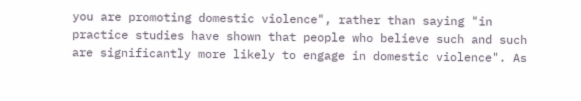you are promoting domestic violence", rather than saying "in practice studies have shown that people who believe such and such are significantly more likely to engage in domestic violence". As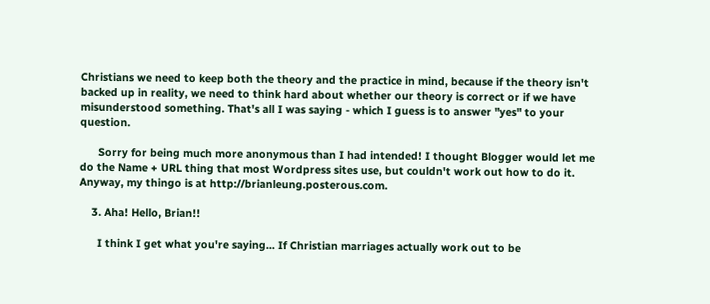Christians we need to keep both the theory and the practice in mind, because if the theory isn't backed up in reality, we need to think hard about whether our theory is correct or if we have misunderstood something. That's all I was saying - which I guess is to answer "yes" to your question.

      Sorry for being much more anonymous than I had intended! I thought Blogger would let me do the Name + URL thing that most Wordpress sites use, but couldn't work out how to do it. Anyway, my thingo is at http://brianleung.posterous.com.

    3. Aha! Hello, Brian!!

      I think I get what you're saying... If Christian marriages actually work out to be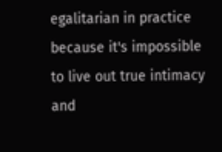egalitarian in practice because it's impossible to live out true intimacy and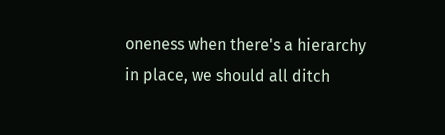oneness when there's a hierarchy in place, we should all ditch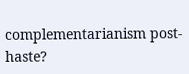complementarianism post-haste?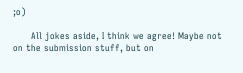;o)

      All jokes aside, I think we agree! Maybe not on the submission stuff, but on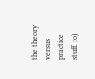the theory versus practice stuff. :o)